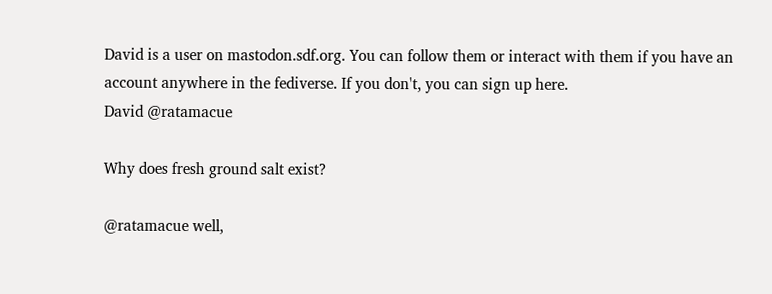David is a user on mastodon.sdf.org. You can follow them or interact with them if you have an account anywhere in the fediverse. If you don't, you can sign up here.
David @ratamacue

Why does fresh ground salt exist?

@ratamacue well,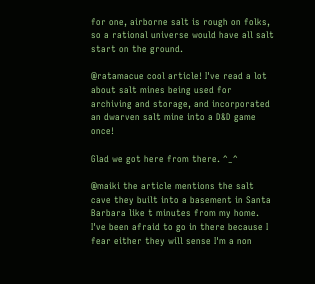for one, airborne salt is rough on folks, so a rational universe would have all salt start on the ground.

@ratamacue cool article! I've read a lot about salt mines being used for archiving and storage, and incorporated an dwarven salt mine into a D&D game once!

Glad we got here from there. ^_^

@maiki the article mentions the salt cave they built into a basement in Santa Barbara like t minutes from my home. I've been afraid to go in there because I fear either they will sense I'm a non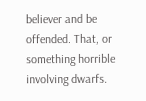believer and be offended. That, or something horrible involving dwarfs.